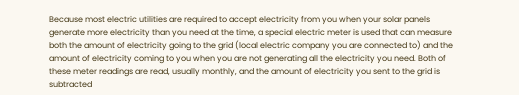Because most electric utilities are required to accept electricity from you when your solar panels generate more electricity than you need at the time, a special electric meter is used that can measure both the amount of electricity going to the grid (local electric company you are connected to) and the amount of electricity coming to you when you are not generating all the electricity you need. Both of these meter readings are read, usually monthly, and the amount of electricity you sent to the grid is subtracted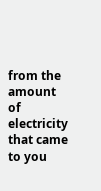from the amount of electricity that came to you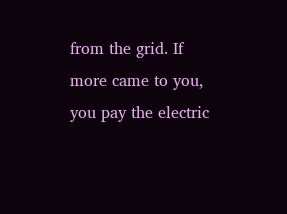from the grid. If more came to you, you pay the electric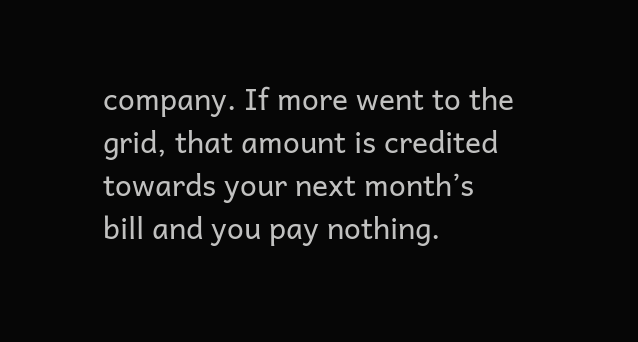company. If more went to the grid, that amount is credited towards your next month’s bill and you pay nothing.